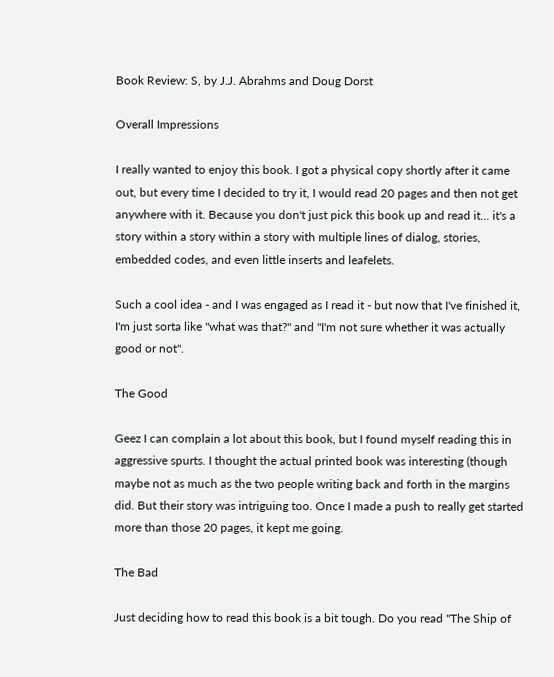Book Review: S, by J.J. Abrahms and Doug Dorst

Overall Impressions

I really wanted to enjoy this book. I got a physical copy shortly after it came out, but every time I decided to try it, I would read 20 pages and then not get anywhere with it. Because you don't just pick this book up and read it... it's a story within a story within a story with multiple lines of dialog, stories, embedded codes, and even little inserts and leafelets.

Such a cool idea - and I was engaged as I read it - but now that I've finished it, I'm just sorta like "what was that?" and "I'm not sure whether it was actually good or not".

The Good

Geez I can complain a lot about this book, but I found myself reading this in aggressive spurts. I thought the actual printed book was interesting (though maybe not as much as the two people writing back and forth in the margins did. But their story was intriguing too. Once I made a push to really get started more than those 20 pages, it kept me going.

The Bad

Just deciding how to read this book is a bit tough. Do you read "The Ship of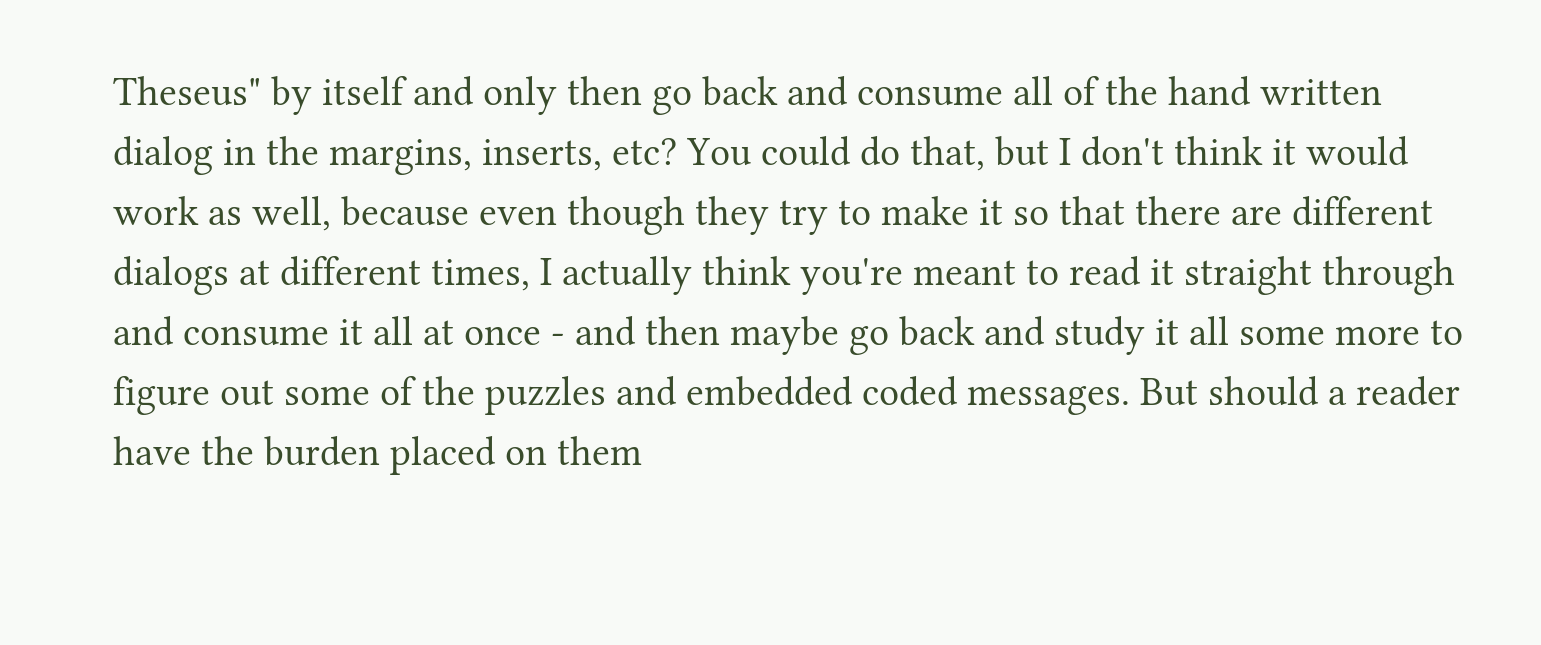Theseus" by itself and only then go back and consume all of the hand written dialog in the margins, inserts, etc? You could do that, but I don't think it would work as well, because even though they try to make it so that there are different dialogs at different times, I actually think you're meant to read it straight through and consume it all at once - and then maybe go back and study it all some more to figure out some of the puzzles and embedded coded messages. But should a reader have the burden placed on them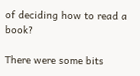of deciding how to read a book?

There were some bits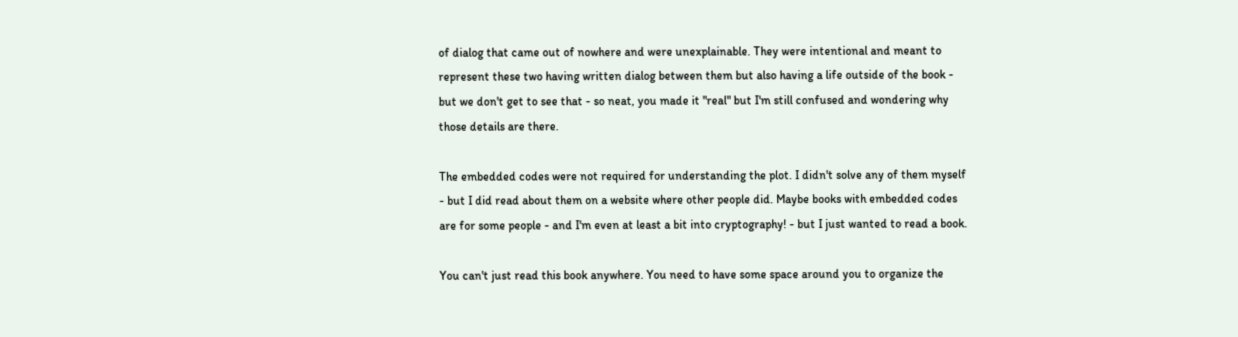of dialog that came out of nowhere and were unexplainable. They were intentional and meant to represent these two having written dialog between them but also having a life outside of the book - but we don't get to see that - so neat, you made it "real" but I'm still confused and wondering why those details are there.

The embedded codes were not required for understanding the plot. I didn't solve any of them myself - but I did read about them on a website where other people did. Maybe books with embedded codes are for some people - and I'm even at least a bit into cryptography! - but I just wanted to read a book.

You can't just read this book anywhere. You need to have some space around you to organize the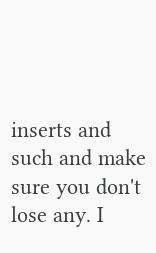inserts and such and make sure you don't lose any. I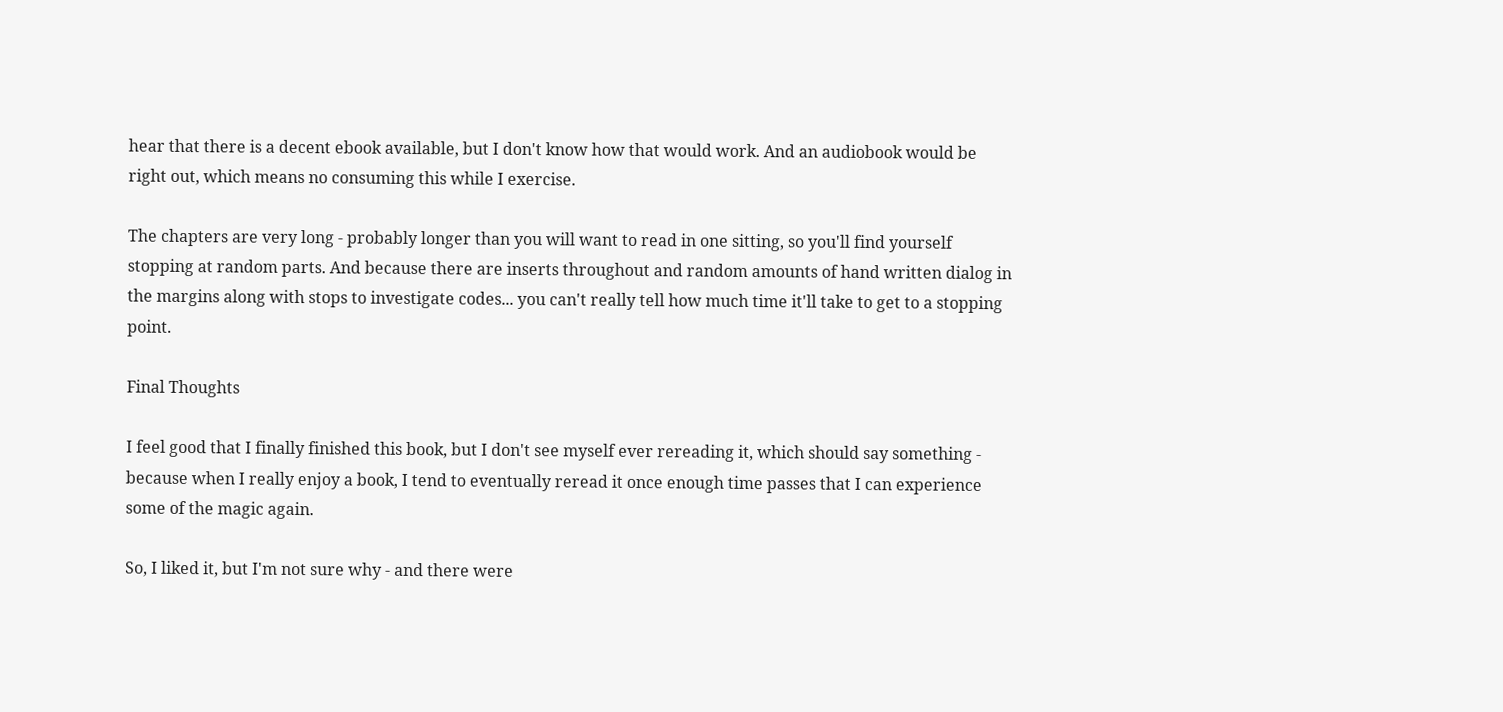hear that there is a decent ebook available, but I don't know how that would work. And an audiobook would be right out, which means no consuming this while I exercise.

The chapters are very long - probably longer than you will want to read in one sitting, so you'll find yourself stopping at random parts. And because there are inserts throughout and random amounts of hand written dialog in the margins along with stops to investigate codes... you can't really tell how much time it'll take to get to a stopping point.

Final Thoughts

I feel good that I finally finished this book, but I don't see myself ever rereading it, which should say something - because when I really enjoy a book, I tend to eventually reread it once enough time passes that I can experience some of the magic again.

So, I liked it, but I'm not sure why - and there were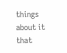things about it that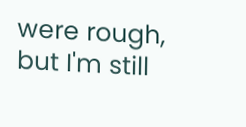were rough, but I'm still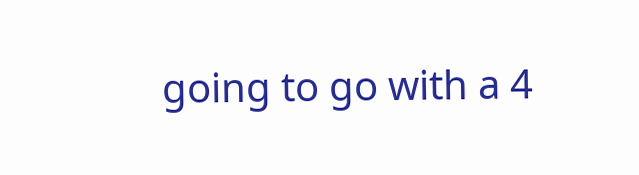going to go with a 4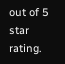out of 5 star rating.